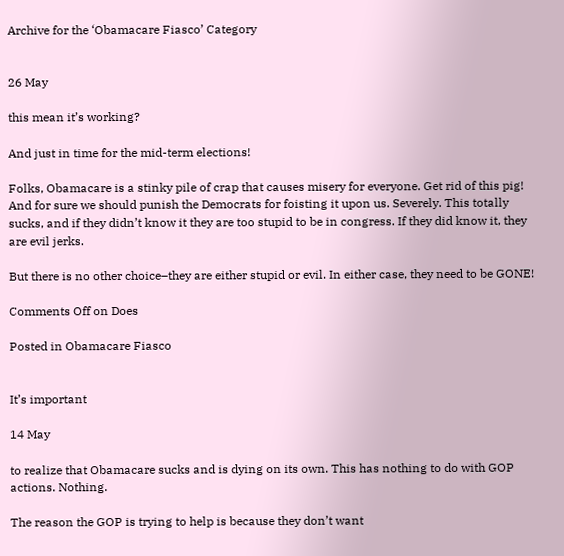Archive for the ‘Obamacare Fiasco’ Category


26 May

this mean it’s working?

And just in time for the mid-term elections!

Folks, Obamacare is a stinky pile of crap that causes misery for everyone. Get rid of this pig! And for sure we should punish the Democrats for foisting it upon us. Severely. This totally sucks, and if they didn’t know it they are too stupid to be in congress. If they did know it, they are evil jerks.

But there is no other choice–they are either stupid or evil. In either case, they need to be GONE!

Comments Off on Does

Posted in Obamacare Fiasco


It’s important

14 May

to realize that Obamacare sucks and is dying on its own. This has nothing to do with GOP actions. Nothing.

The reason the GOP is trying to help is because they don’t want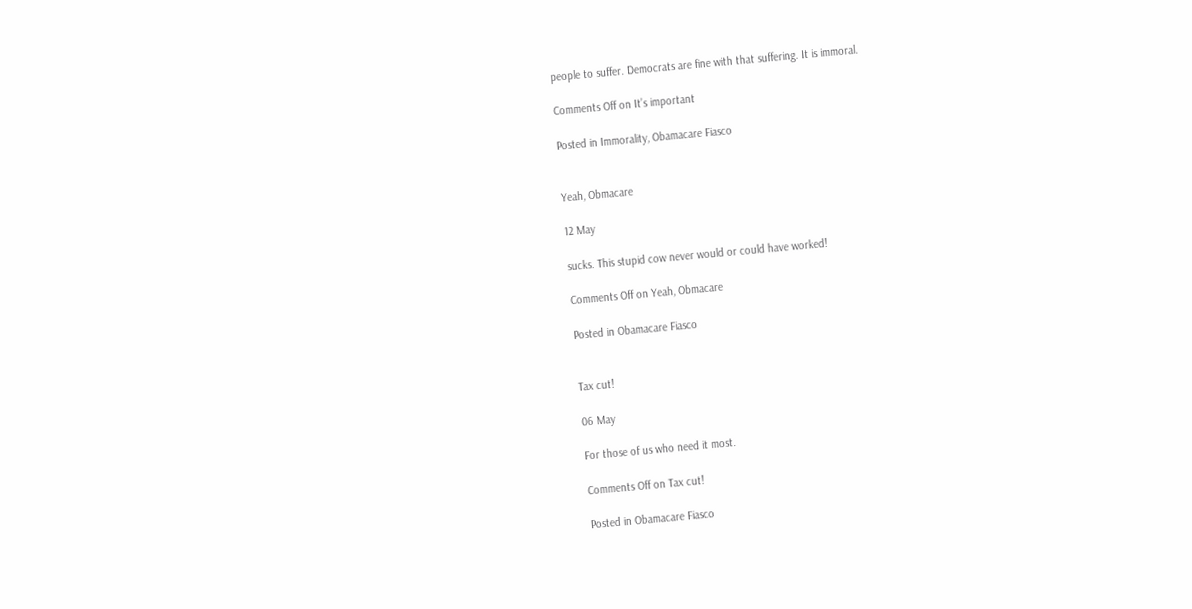people to suffer. Democrats are fine with that suffering. It is immoral.

Comments Off on It’s important

Posted in Immorality, Obamacare Fiasco


Yeah, Obmacare

12 May

sucks. This stupid cow never would or could have worked!

Comments Off on Yeah, Obmacare

Posted in Obamacare Fiasco


Tax cut!

06 May

For those of us who need it most.

Comments Off on Tax cut!

Posted in Obamacare Fiasco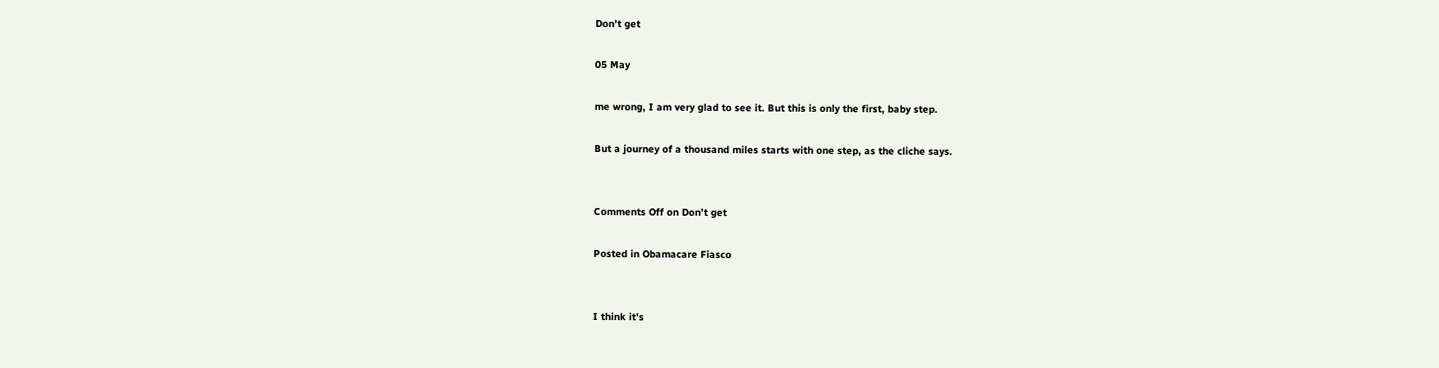Don’t get

05 May

me wrong, I am very glad to see it. But this is only the first, baby step.

But a journey of a thousand miles starts with one step, as the cliche says.


Comments Off on Don’t get

Posted in Obamacare Fiasco


I think it’s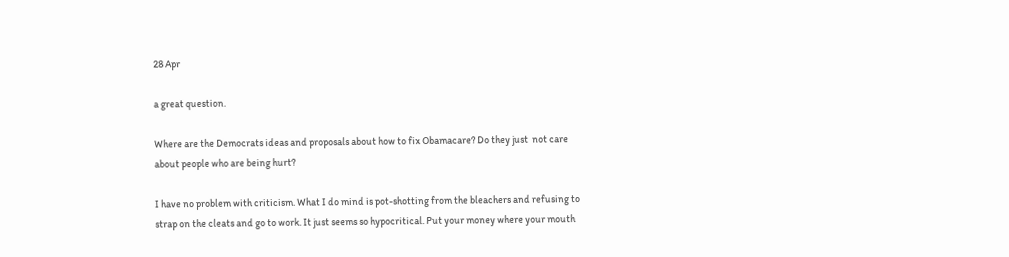28 Apr

a great question.

Where are the Democrats ideas and proposals about how to fix Obamacare? Do they just  not care about people who are being hurt?

I have no problem with criticism. What I do mind is pot-shotting from the bleachers and refusing to strap on the cleats and go to work. It just seems so hypocritical. Put your money where your mouth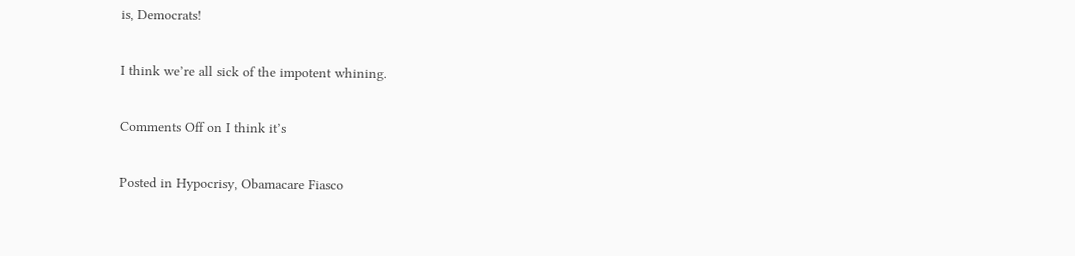is, Democrats!

I think we’re all sick of the impotent whining.

Comments Off on I think it’s

Posted in Hypocrisy, Obamacare Fiasco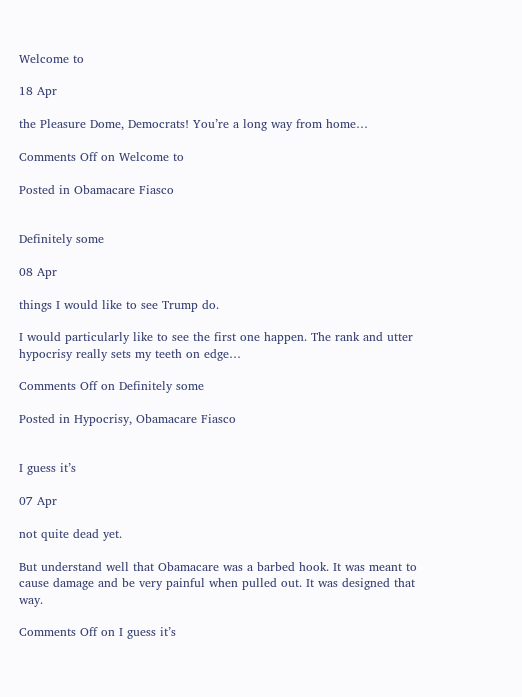Welcome to

18 Apr

the Pleasure Dome, Democrats! You’re a long way from home…

Comments Off on Welcome to

Posted in Obamacare Fiasco


Definitely some

08 Apr

things I would like to see Trump do.

I would particularly like to see the first one happen. The rank and utter hypocrisy really sets my teeth on edge…

Comments Off on Definitely some

Posted in Hypocrisy, Obamacare Fiasco


I guess it’s

07 Apr

not quite dead yet.

But understand well that Obamacare was a barbed hook. It was meant to cause damage and be very painful when pulled out. It was designed that way.

Comments Off on I guess it’s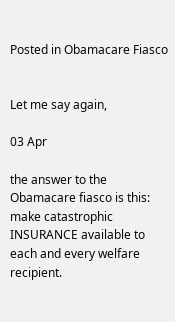Posted in Obamacare Fiasco


Let me say again,

03 Apr

the answer to the Obamacare fiasco is this: make catastrophic INSURANCE available to each and every welfare recipient.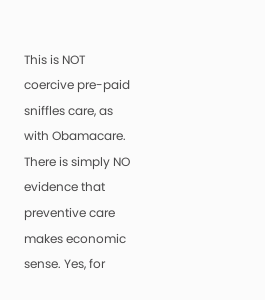This is NOT coercive pre-paid sniffles care, as with Obamacare. There is simply NO evidence that preventive care makes economic sense. Yes, for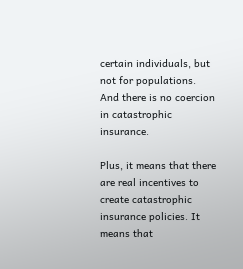certain individuals, but not for populations. And there is no coercion in catastrophic insurance.

Plus, it means that there are real incentives to create catastrophic insurance policies. It means that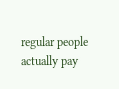regular people actually pay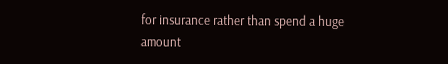for insurance rather than spend a huge amount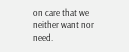on care that we neither want nor need.